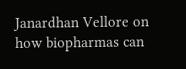Janardhan Vellore on how biopharmas can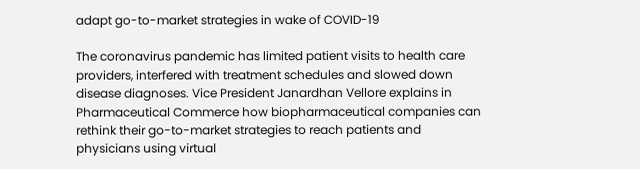adapt go-to-market strategies in wake of COVID-19

The coronavirus pandemic has limited patient visits to health care providers, interfered with treatment schedules and slowed down disease diagnoses. Vice President Janardhan Vellore explains in Pharmaceutical Commerce how biopharmaceutical companies can rethink their go-to-market strategies to reach patients and physicians using virtual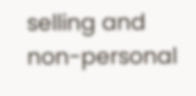selling and non-personal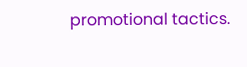promotional tactics.